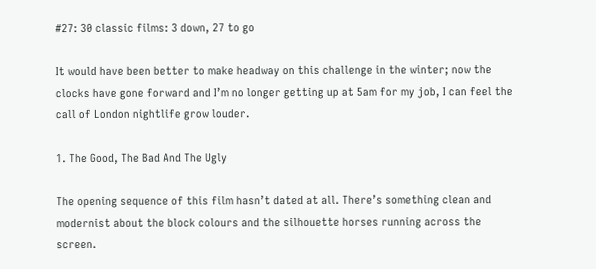#27: 30 classic films: 3 down, 27 to go

It would have been better to make headway on this challenge in the winter; now the clocks have gone forward and I’m no longer getting up at 5am for my job, I can feel the call of London nightlife grow louder.

1. The Good, The Bad And The Ugly

The opening sequence of this film hasn’t dated at all. There’s something clean and modernist about the block colours and the silhouette horses running across the screen.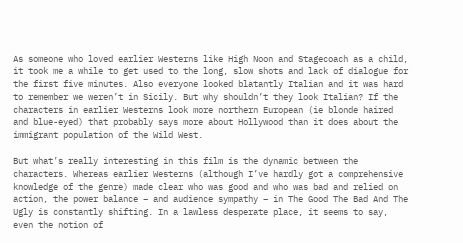As someone who loved earlier Westerns like High Noon and Stagecoach as a child, it took me a while to get used to the long, slow shots and lack of dialogue for the first five minutes. Also everyone looked blatantly Italian and it was hard to remember we weren’t in Sicily. But why shouldn’t they look Italian? If the characters in earlier Westerns look more northern European (ie blonde haired and blue-eyed) that probably says more about Hollywood than it does about the immigrant population of the Wild West.

But what’s really interesting in this film is the dynamic between the characters. Whereas earlier Westerns (although I’ve hardly got a comprehensive knowledge of the genre) made clear who was good and who was bad and relied on action, the power balance – and audience sympathy – in The Good The Bad And The Ugly is constantly shifting. In a lawless desperate place, it seems to say, even the notion of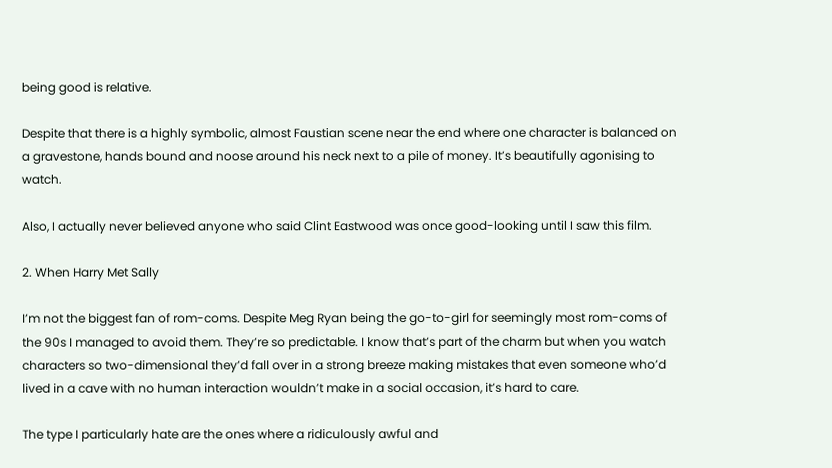being good is relative.

Despite that there is a highly symbolic, almost Faustian scene near the end where one character is balanced on a gravestone, hands bound and noose around his neck next to a pile of money. It’s beautifully agonising to watch.

Also, I actually never believed anyone who said Clint Eastwood was once good-looking until I saw this film.

2. When Harry Met Sally

I’m not the biggest fan of rom-coms. Despite Meg Ryan being the go-to-girl for seemingly most rom-coms of the 90s I managed to avoid them. They’re so predictable. I know that’s part of the charm but when you watch characters so two-dimensional they’d fall over in a strong breeze making mistakes that even someone who’d lived in a cave with no human interaction wouldn’t make in a social occasion, it’s hard to care.

The type I particularly hate are the ones where a ridiculously awful and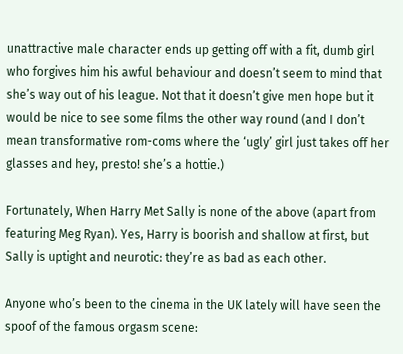unattractive male character ends up getting off with a fit, dumb girl who forgives him his awful behaviour and doesn’t seem to mind that she’s way out of his league. Not that it doesn’t give men hope but it would be nice to see some films the other way round (and I don’t mean transformative rom-coms where the ‘ugly’ girl just takes off her glasses and hey, presto! she’s a hottie.)

Fortunately, When Harry Met Sally is none of the above (apart from featuring Meg Ryan). Yes, Harry is boorish and shallow at first, but Sally is uptight and neurotic: they’re as bad as each other.

Anyone who’s been to the cinema in the UK lately will have seen the spoof of the famous orgasm scene: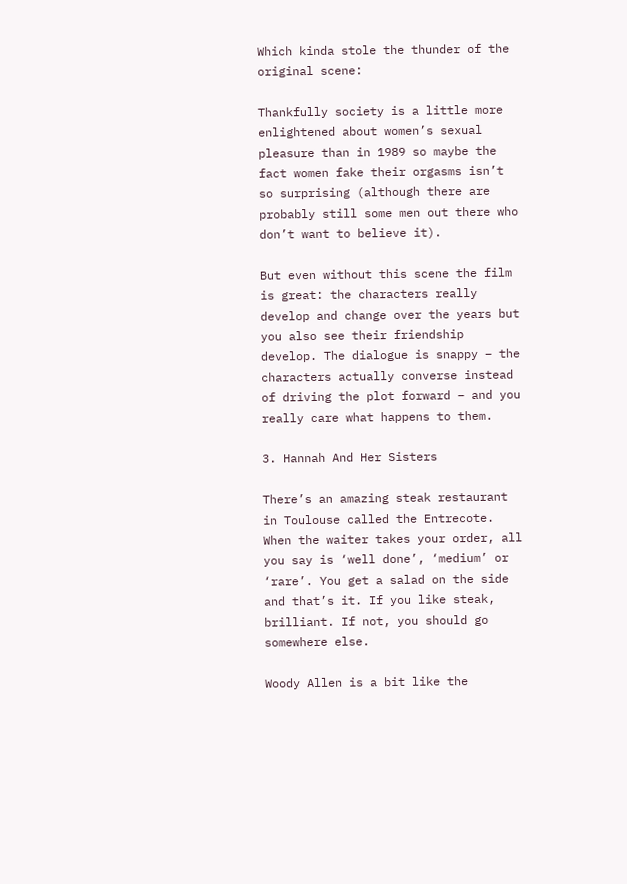Which kinda stole the thunder of the original scene:

Thankfully society is a little more enlightened about women’s sexual pleasure than in 1989 so maybe the fact women fake their orgasms isn’t so surprising (although there are probably still some men out there who don’t want to believe it).

But even without this scene the film is great: the characters really develop and change over the years but you also see their friendship develop. The dialogue is snappy – the characters actually converse instead of driving the plot forward – and you really care what happens to them.

3. Hannah And Her Sisters

There’s an amazing steak restaurant in Toulouse called the Entrecote. When the waiter takes your order, all you say is ‘well done’, ‘medium’ or ‘rare’. You get a salad on the side and that’s it. If you like steak, brilliant. If not, you should go somewhere else.

Woody Allen is a bit like the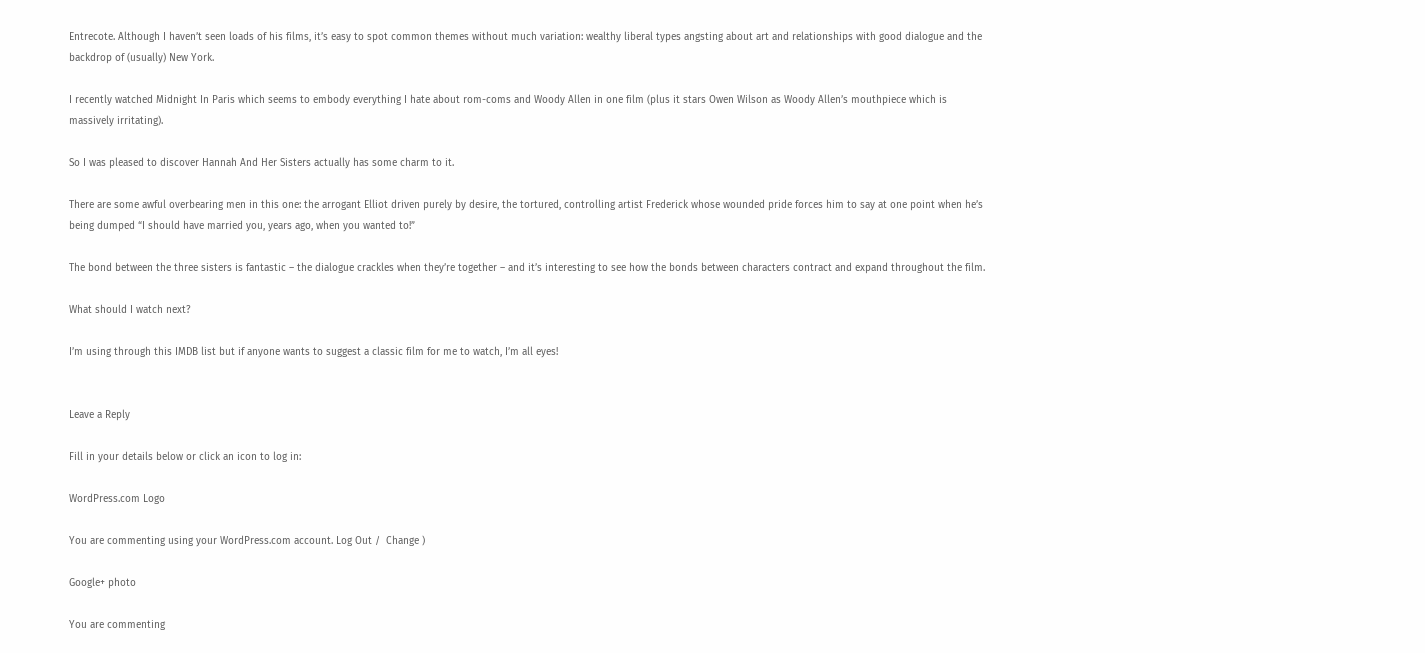Entrecote. Although I haven’t seen loads of his films, it’s easy to spot common themes without much variation: wealthy liberal types angsting about art and relationships with good dialogue and the backdrop of (usually) New York.

I recently watched Midnight In Paris which seems to embody everything I hate about rom-coms and Woody Allen in one film (plus it stars Owen Wilson as Woody Allen’s mouthpiece which is massively irritating).

So I was pleased to discover Hannah And Her Sisters actually has some charm to it.

There are some awful overbearing men in this one: the arrogant Elliot driven purely by desire, the tortured, controlling artist Frederick whose wounded pride forces him to say at one point when he’s being dumped “I should have married you, years ago, when you wanted to!”

The bond between the three sisters is fantastic – the dialogue crackles when they’re together – and it’s interesting to see how the bonds between characters contract and expand throughout the film.

What should I watch next?

I’m using through this IMDB list but if anyone wants to suggest a classic film for me to watch, I’m all eyes!


Leave a Reply

Fill in your details below or click an icon to log in:

WordPress.com Logo

You are commenting using your WordPress.com account. Log Out /  Change )

Google+ photo

You are commenting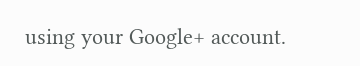using your Google+ account.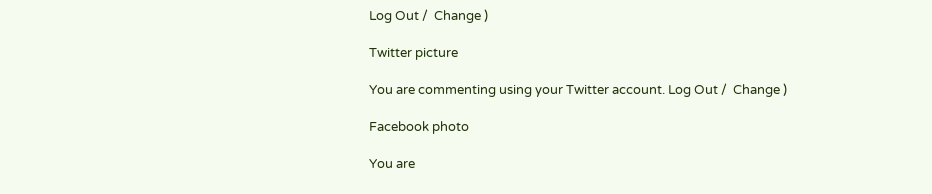Log Out /  Change )

Twitter picture

You are commenting using your Twitter account. Log Out /  Change )

Facebook photo

You are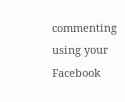commenting using your Facebook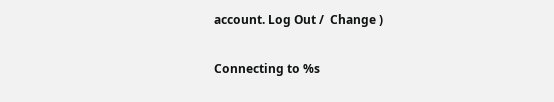account. Log Out /  Change )

Connecting to %s